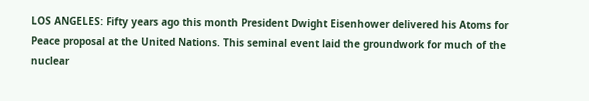LOS ANGELES: Fifty years ago this month President Dwight Eisenhower delivered his Atoms for Peace proposal at the United Nations. This seminal event laid the groundwork for much of the nuclear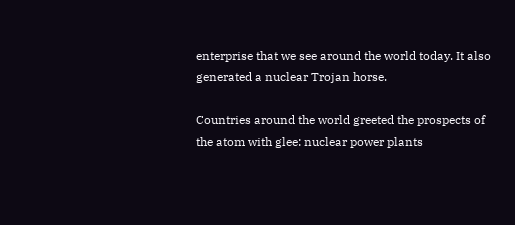enterprise that we see around the world today. It also generated a nuclear Trojan horse.

Countries around the world greeted the prospects of the atom with glee: nuclear power plants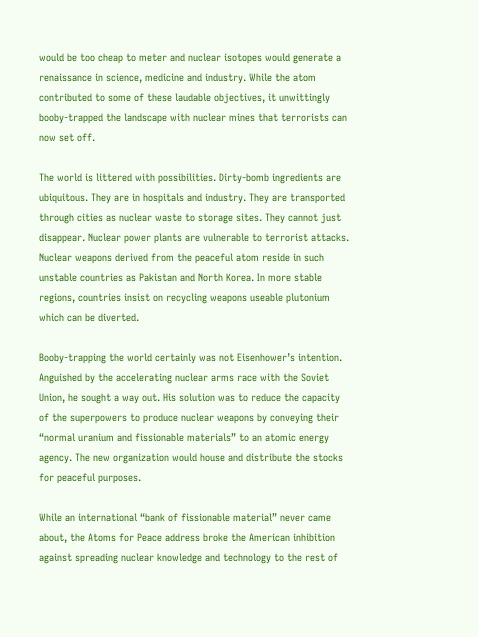would be too cheap to meter and nuclear isotopes would generate a renaissance in science, medicine and industry. While the atom contributed to some of these laudable objectives, it unwittingly booby-trapped the landscape with nuclear mines that terrorists can now set off.

The world is littered with possibilities. Dirty-bomb ingredients are ubiquitous. They are in hospitals and industry. They are transported through cities as nuclear waste to storage sites. They cannot just disappear. Nuclear power plants are vulnerable to terrorist attacks. Nuclear weapons derived from the peaceful atom reside in such unstable countries as Pakistan and North Korea. In more stable regions, countries insist on recycling weapons useable plutonium which can be diverted.

Booby-trapping the world certainly was not Eisenhower’s intention. Anguished by the accelerating nuclear arms race with the Soviet Union, he sought a way out. His solution was to reduce the capacity of the superpowers to produce nuclear weapons by conveying their “normal uranium and fissionable materials” to an atomic energy agency. The new organization would house and distribute the stocks for peaceful purposes.

While an international “bank of fissionable material” never came about, the Atoms for Peace address broke the American inhibition against spreading nuclear knowledge and technology to the rest of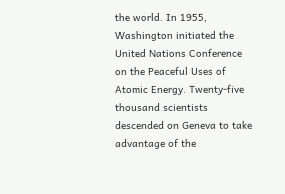the world. In 1955, Washington initiated the United Nations Conference on the Peaceful Uses of Atomic Energy. Twenty-five thousand scientists descended on Geneva to take advantage of the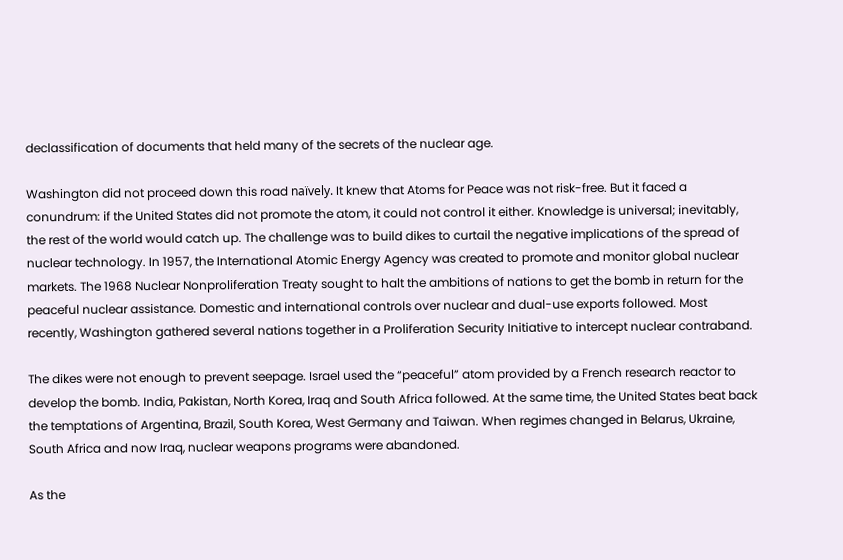declassification of documents that held many of the secrets of the nuclear age.

Washington did not proceed down this road naïvely. It knew that Atoms for Peace was not risk-free. But it faced a conundrum: if the United States did not promote the atom, it could not control it either. Knowledge is universal; inevitably, the rest of the world would catch up. The challenge was to build dikes to curtail the negative implications of the spread of nuclear technology. In 1957, the International Atomic Energy Agency was created to promote and monitor global nuclear markets. The 1968 Nuclear Nonproliferation Treaty sought to halt the ambitions of nations to get the bomb in return for the peaceful nuclear assistance. Domestic and international controls over nuclear and dual-use exports followed. Most recently, Washington gathered several nations together in a Proliferation Security Initiative to intercept nuclear contraband.

The dikes were not enough to prevent seepage. Israel used the “peaceful” atom provided by a French research reactor to develop the bomb. India, Pakistan, North Korea, Iraq and South Africa followed. At the same time, the United States beat back the temptations of Argentina, Brazil, South Korea, West Germany and Taiwan. When regimes changed in Belarus, Ukraine, South Africa and now Iraq, nuclear weapons programs were abandoned.

As the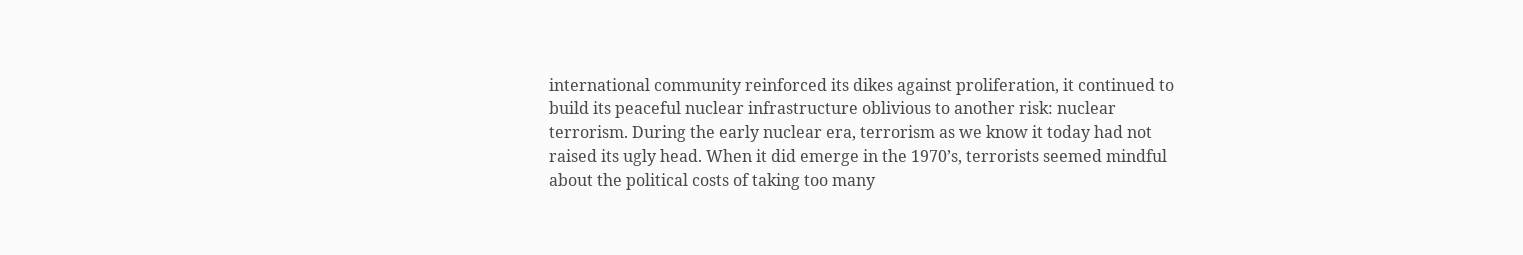international community reinforced its dikes against proliferation, it continued to build its peaceful nuclear infrastructure oblivious to another risk: nuclear terrorism. During the early nuclear era, terrorism as we know it today had not raised its ugly head. When it did emerge in the 1970’s, terrorists seemed mindful about the political costs of taking too many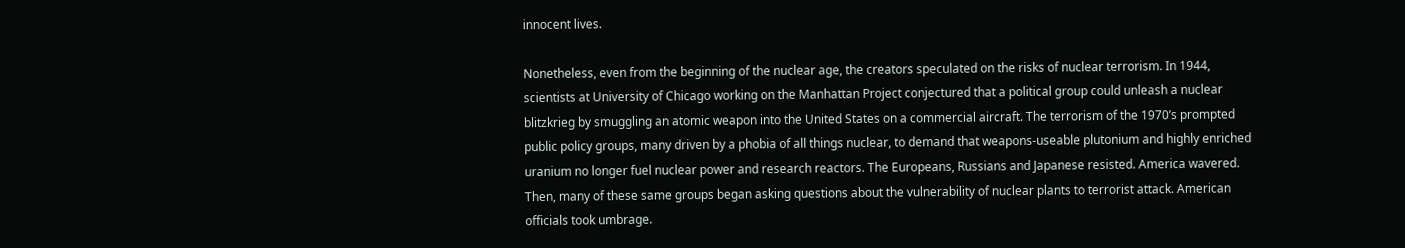innocent lives.

Nonetheless, even from the beginning of the nuclear age, the creators speculated on the risks of nuclear terrorism. In 1944, scientists at University of Chicago working on the Manhattan Project conjectured that a political group could unleash a nuclear blitzkrieg by smuggling an atomic weapon into the United States on a commercial aircraft. The terrorism of the 1970’s prompted public policy groups, many driven by a phobia of all things nuclear, to demand that weapons-useable plutonium and highly enriched uranium no longer fuel nuclear power and research reactors. The Europeans, Russians and Japanese resisted. America wavered. Then, many of these same groups began asking questions about the vulnerability of nuclear plants to terrorist attack. American officials took umbrage.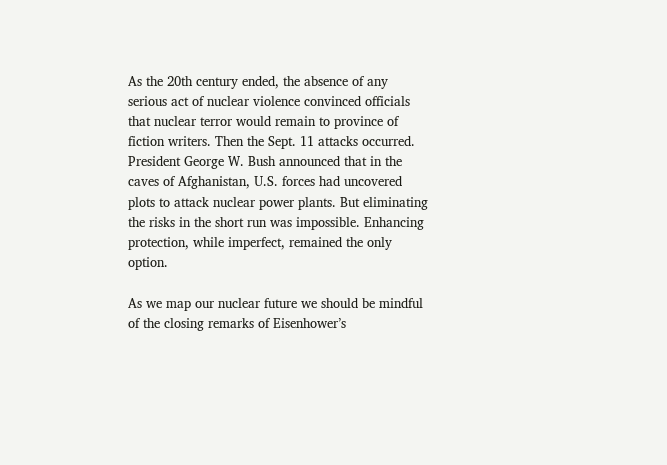As the 20th century ended, the absence of any serious act of nuclear violence convinced officials that nuclear terror would remain to province of fiction writers. Then the Sept. 11 attacks occurred. President George W. Bush announced that in the caves of Afghanistan, U.S. forces had uncovered plots to attack nuclear power plants. But eliminating the risks in the short run was impossible. Enhancing protection, while imperfect, remained the only option.

As we map our nuclear future we should be mindful of the closing remarks of Eisenhower’s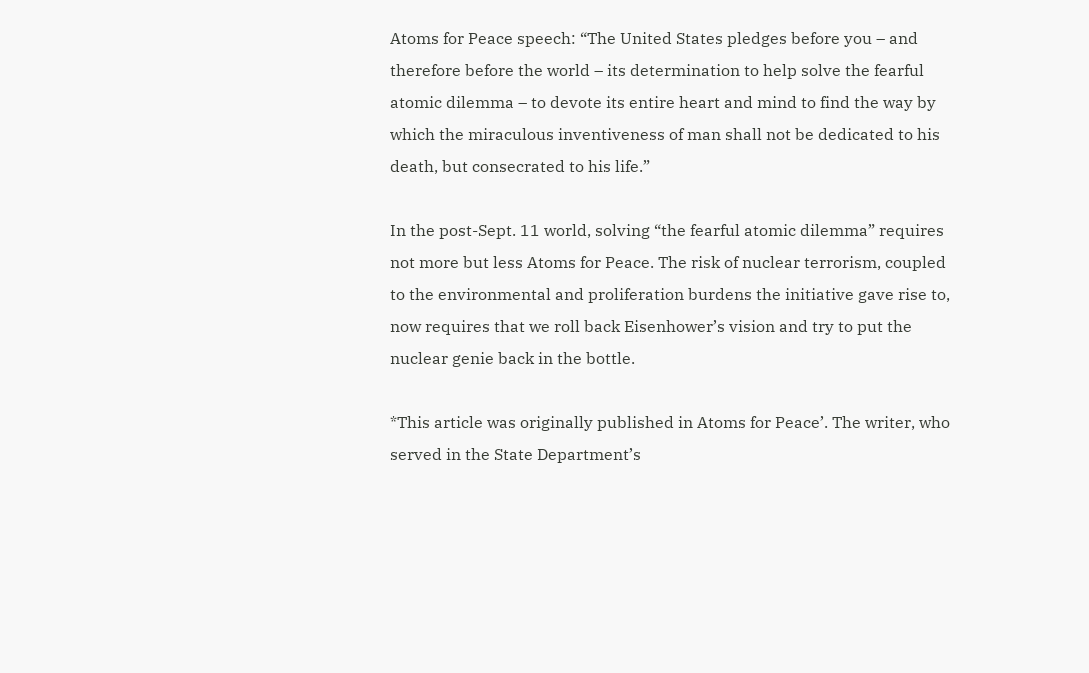Atoms for Peace speech: “The United States pledges before you – and therefore before the world – its determination to help solve the fearful atomic dilemma – to devote its entire heart and mind to find the way by which the miraculous inventiveness of man shall not be dedicated to his death, but consecrated to his life.”

In the post-Sept. 11 world, solving “the fearful atomic dilemma” requires not more but less Atoms for Peace. The risk of nuclear terrorism, coupled to the environmental and proliferation burdens the initiative gave rise to, now requires that we roll back Eisenhower’s vision and try to put the nuclear genie back in the bottle.

*This article was originally published in Atoms for Peace’. The writer, who served in the State Department’s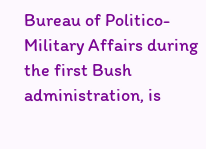Bureau of Politico-Military Affairs during the first Bush administration, is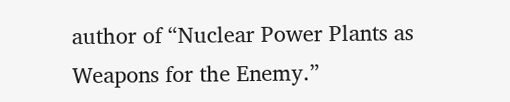author of “Nuclear Power Plants as Weapons for the Enemy.”